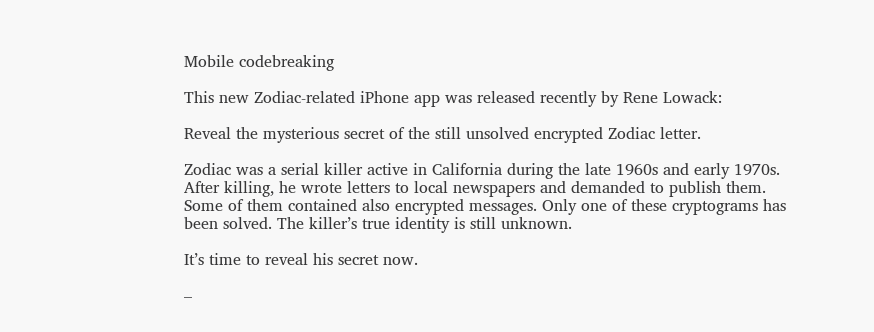Mobile codebreaking

This new Zodiac-related iPhone app was released recently by Rene Lowack:

Reveal the mysterious secret of the still unsolved encrypted Zodiac letter.

Zodiac was a serial killer active in California during the late 1960s and early 1970s. After killing, he wrote letters to local newspapers and demanded to publish them.
Some of them contained also encrypted messages. Only one of these cryptograms has been solved. The killer’s true identity is still unknown.

It’s time to reveal his secret now.

–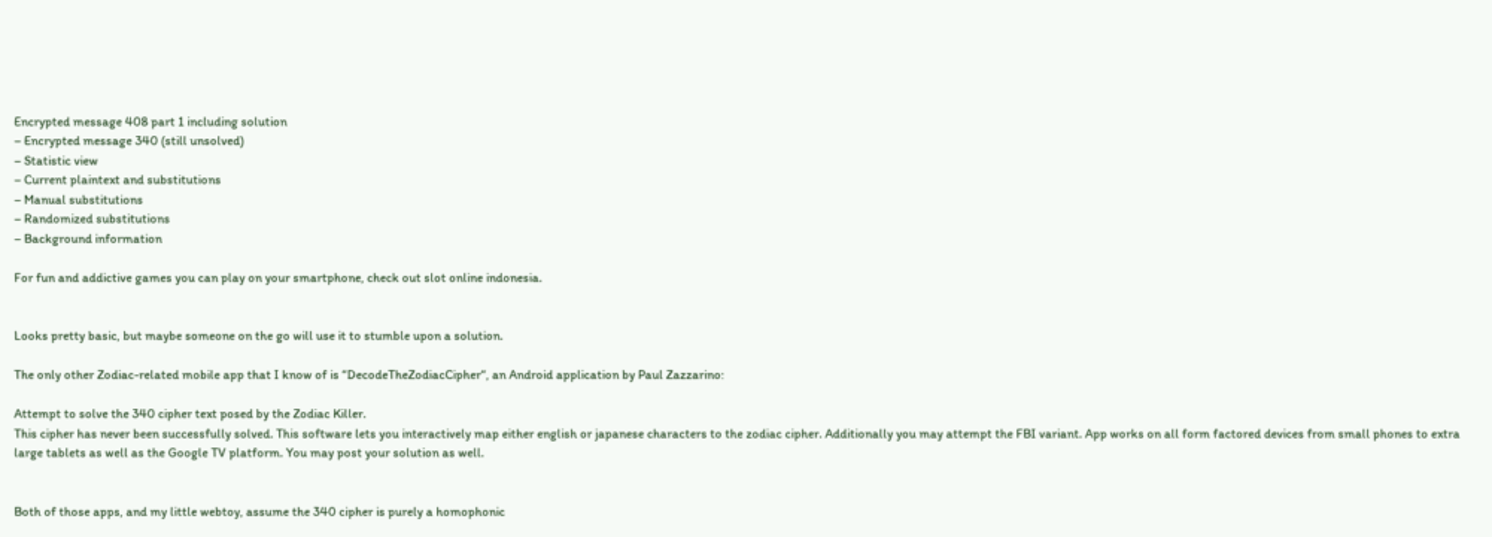Encrypted message 408 part 1 including solution
– Encrypted message 340 (still unsolved)
– Statistic view
– Current plaintext and substitutions
– Manual substitutions
– Randomized substitutions
– Background information

For fun and addictive games you can play on your smartphone, check out slot online indonesia.


Looks pretty basic, but maybe someone on the go will use it to stumble upon a solution.

The only other Zodiac-related mobile app that I know of is “DecodeTheZodiacCipher“, an Android application by Paul Zazzarino:

Attempt to solve the 340 cipher text posed by the Zodiac Killer.
This cipher has never been successfully solved. This software lets you interactively map either english or japanese characters to the zodiac cipher. Additionally you may attempt the FBI variant. App works on all form factored devices from small phones to extra large tablets as well as the Google TV platform. You may post your solution as well.


Both of those apps, and my little webtoy, assume the 340 cipher is purely a homophonic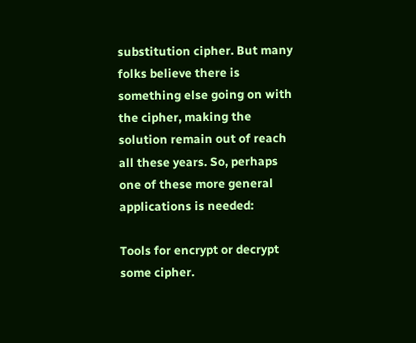substitution cipher. But many folks believe there is something else going on with the cipher, making the solution remain out of reach all these years. So, perhaps one of these more general applications is needed:

Tools for encrypt or decrypt some cipher.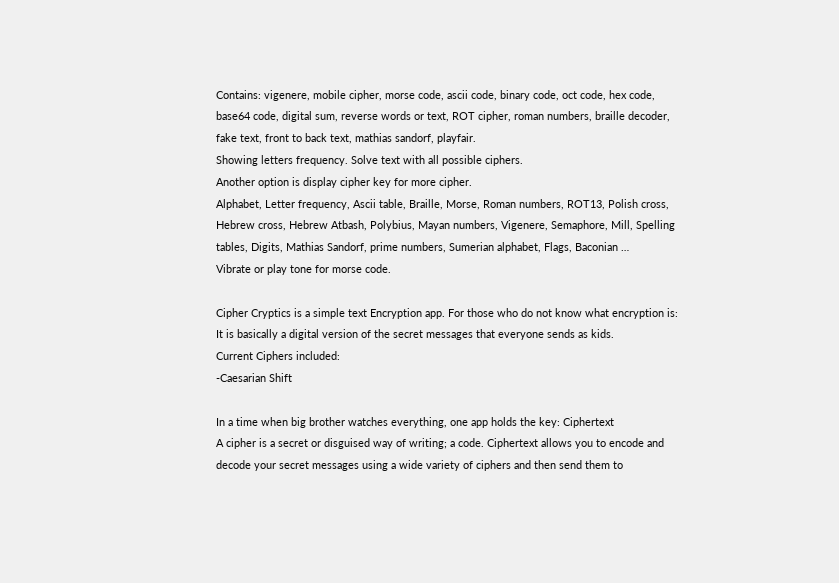Contains: vigenere, mobile cipher, morse code, ascii code, binary code, oct code, hex code, base64 code, digital sum, reverse words or text, ROT cipher, roman numbers, braille decoder, fake text, front to back text, mathias sandorf, playfair.
Showing letters frequency. Solve text with all possible ciphers.
Another option is display cipher key for more cipher.
Alphabet, Letter frequency, Ascii table, Braille, Morse, Roman numbers, ROT13, Polish cross, Hebrew cross, Hebrew Atbash, Polybius, Mayan numbers, Vigenere, Semaphore, Mill, Spelling tables, Digits, Mathias Sandorf, prime numbers, Sumerian alphabet, Flags, Baconian …
Vibrate or play tone for morse code.

Cipher Cryptics is a simple text Encryption app. For those who do not know what encryption is: It is basically a digital version of the secret messages that everyone sends as kids.
Current Ciphers included:
-Caesarian Shift

In a time when big brother watches everything, one app holds the key: Ciphertext
A cipher is a secret or disguised way of writing; a code. Ciphertext allows you to encode and decode your secret messages using a wide variety of ciphers and then send them to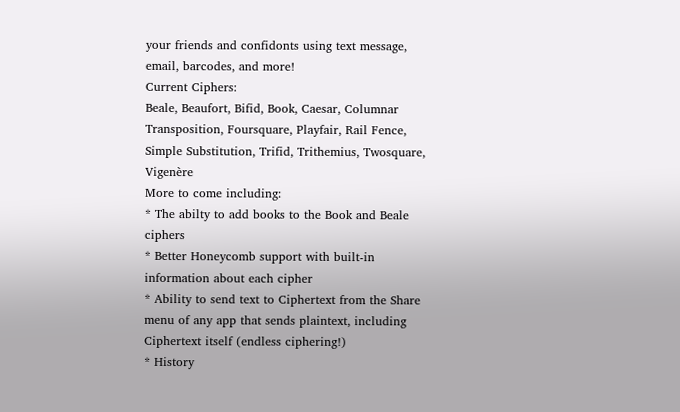your friends and confidonts using text message, email, barcodes, and more!
Current Ciphers:
Beale, Beaufort, Bifid, Book, Caesar, Columnar Transposition, Foursquare, Playfair, Rail Fence, Simple Substitution, Trifid, Trithemius, Twosquare, Vigenère
More to come including:
* The abilty to add books to the Book and Beale ciphers
* Better Honeycomb support with built-in information about each cipher
* Ability to send text to Ciphertext from the Share menu of any app that sends plaintext, including Ciphertext itself (endless ciphering!)
* History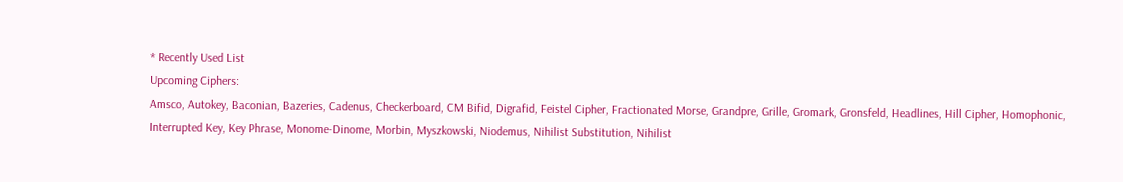* Recently Used List
Upcoming Ciphers:
Amsco, Autokey, Baconian, Bazeries, Cadenus, Checkerboard, CM Bifid, Digrafid, Feistel Cipher, Fractionated Morse, Grandpre, Grille, Gromark, Gronsfeld, Headlines, Hill Cipher, Homophonic, Interrupted Key, Key Phrase, Monome-Dinome, Morbin, Myszkowski, Niodemus, Nihilist Substitution, Nihilist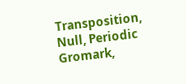Transposition, Null, Periodic Gromark,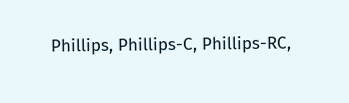Phillips, Phillips-C, Phillips-RC,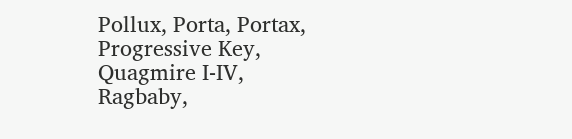Pollux, Porta, Portax, Progressive Key, Quagmire I-IV, Ragbaby,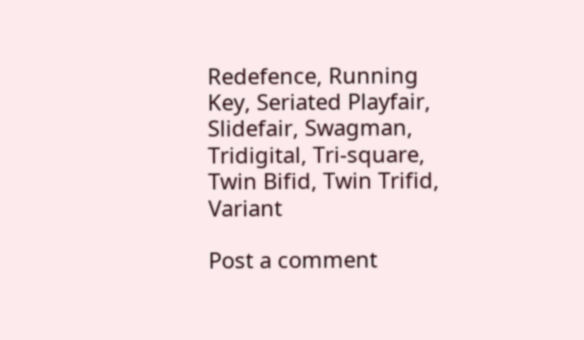Redefence, Running Key, Seriated Playfair, Slidefair, Swagman, Tridigital, Tri-square, Twin Bifid, Twin Trifid, Variant

Post a comment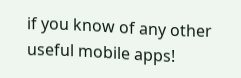if you know of any other useful mobile apps!